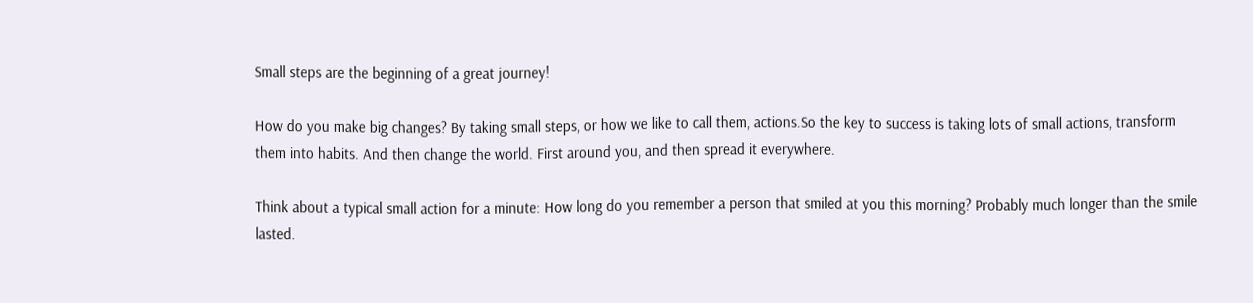Small steps are the beginning of a great journey!

How do you make big changes? By taking small steps, or how we like to call them, actions.So the key to success is taking lots of small actions, transform them into habits. And then change the world. First around you, and then spread it everywhere.

Think about a typical small action for a minute: How long do you remember a person that smiled at you this morning? Probably much longer than the smile lasted.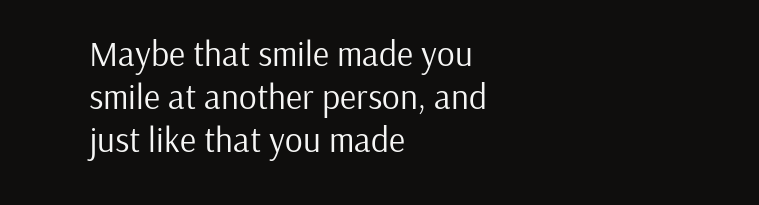Maybe that smile made you smile at another person, and just like that you made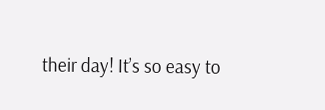their day! It’s so easy to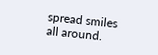spread smiles all around.